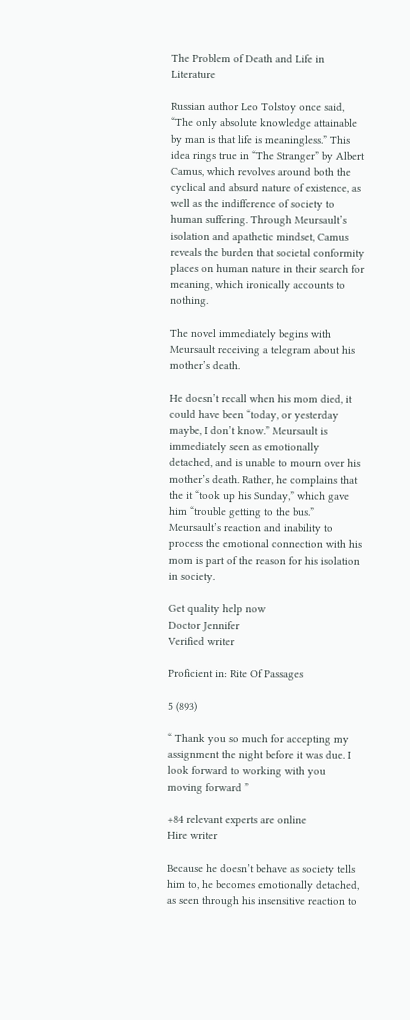The Problem of Death and Life in Literature

Russian author Leo Tolstoy once said, “The only absolute knowledge attainable by man is that life is meaningless.” This idea rings true in “The Stranger” by Albert Camus, which revolves around both the cyclical and absurd nature of existence, as well as the indifference of society to human suffering. Through Meursault’s isolation and apathetic mindset, Camus reveals the burden that societal conformity places on human nature in their search for meaning, which ironically accounts to nothing.

The novel immediately begins with Meursault receiving a telegram about his mother’s death.

He doesn’t recall when his mom died, it could have been “today, or yesterday maybe, I don’t know.” Meursault is immediately seen as emotionally detached, and is unable to mourn over his mother’s death. Rather, he complains that the it “took up his Sunday,” which gave him “trouble getting to the bus.” Meursault’s reaction and inability to process the emotional connection with his mom is part of the reason for his isolation in society.

Get quality help now
Doctor Jennifer
Verified writer

Proficient in: Rite Of Passages

5 (893)

“ Thank you so much for accepting my assignment the night before it was due. I look forward to working with you moving forward ”

+84 relevant experts are online
Hire writer

Because he doesn’t behave as society tells him to, he becomes emotionally detached, as seen through his insensitive reaction to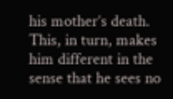his mother’s death. This, in turn, makes him different in the sense that he sees no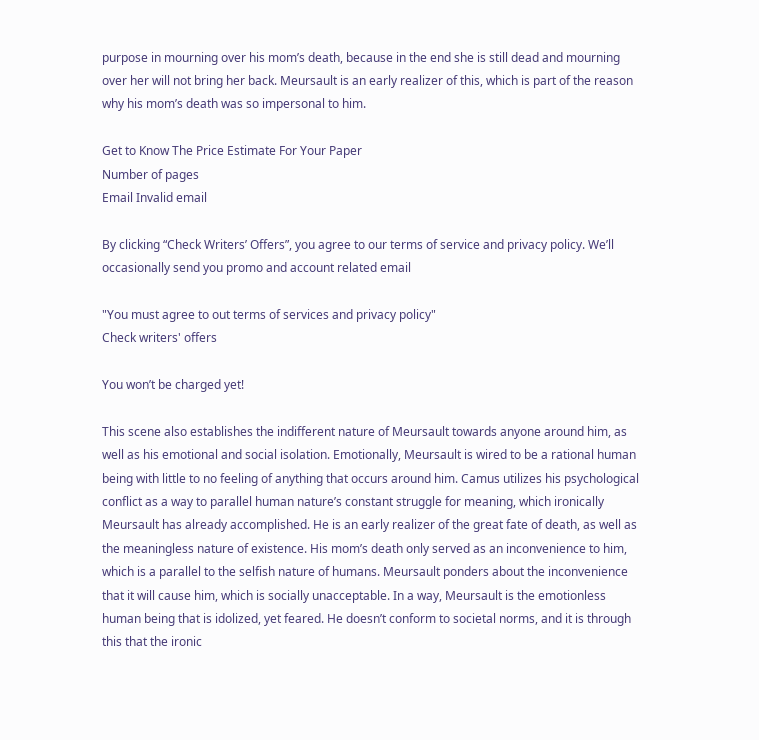purpose in mourning over his mom’s death, because in the end she is still dead and mourning over her will not bring her back. Meursault is an early realizer of this, which is part of the reason why his mom’s death was so impersonal to him.

Get to Know The Price Estimate For Your Paper
Number of pages
Email Invalid email

By clicking “Check Writers’ Offers”, you agree to our terms of service and privacy policy. We’ll occasionally send you promo and account related email

"You must agree to out terms of services and privacy policy"
Check writers' offers

You won’t be charged yet!

This scene also establishes the indifferent nature of Meursault towards anyone around him, as well as his emotional and social isolation. Emotionally, Meursault is wired to be a rational human being with little to no feeling of anything that occurs around him. Camus utilizes his psychological conflict as a way to parallel human nature’s constant struggle for meaning, which ironically Meursault has already accomplished. He is an early realizer of the great fate of death, as well as the meaningless nature of existence. His mom’s death only served as an inconvenience to him, which is a parallel to the selfish nature of humans. Meursault ponders about the inconvenience that it will cause him, which is socially unacceptable. In a way, Meursault is the emotionless human being that is idolized, yet feared. He doesn’t conform to societal norms, and it is through this that the ironic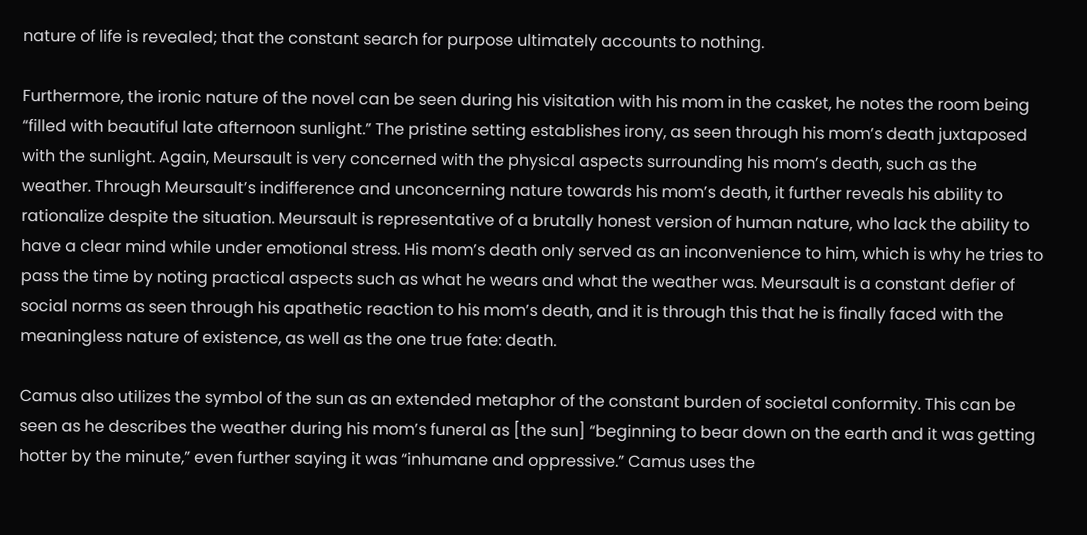nature of life is revealed; that the constant search for purpose ultimately accounts to nothing.

Furthermore, the ironic nature of the novel can be seen during his visitation with his mom in the casket, he notes the room being “filled with beautiful late afternoon sunlight.” The pristine setting establishes irony, as seen through his mom’s death juxtaposed with the sunlight. Again, Meursault is very concerned with the physical aspects surrounding his mom’s death, such as the weather. Through Meursault’s indifference and unconcerning nature towards his mom’s death, it further reveals his ability to rationalize despite the situation. Meursault is representative of a brutally honest version of human nature, who lack the ability to have a clear mind while under emotional stress. His mom’s death only served as an inconvenience to him, which is why he tries to pass the time by noting practical aspects such as what he wears and what the weather was. Meursault is a constant defier of social norms as seen through his apathetic reaction to his mom’s death, and it is through this that he is finally faced with the meaningless nature of existence, as well as the one true fate: death.

Camus also utilizes the symbol of the sun as an extended metaphor of the constant burden of societal conformity. This can be seen as he describes the weather during his mom’s funeral as [the sun] “beginning to bear down on the earth and it was getting hotter by the minute,” even further saying it was “inhumane and oppressive.” Camus uses the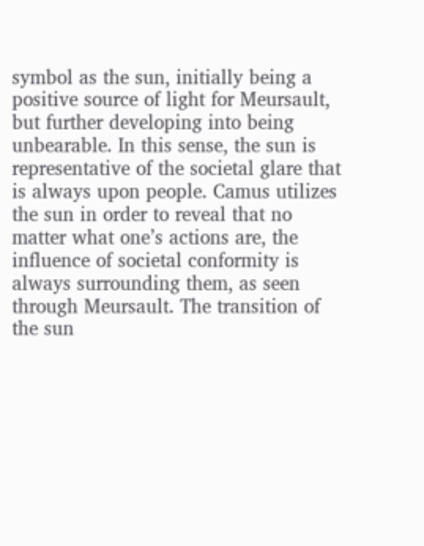symbol as the sun, initially being a positive source of light for Meursault, but further developing into being unbearable. In this sense, the sun is representative of the societal glare that is always upon people. Camus utilizes the sun in order to reveal that no matter what one’s actions are, the influence of societal conformity is always surrounding them, as seen through Meursault. The transition of the sun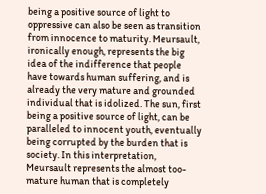being a positive source of light to oppressive can also be seen as transition from innocence to maturity. Meursault, ironically enough, represents the big idea of the indifference that people have towards human suffering, and is already the very mature and grounded individual that is idolized. The sun, first being a positive source of light, can be paralleled to innocent youth, eventually being corrupted by the burden that is society. In this interpretation, Meursault represents the almost too-mature human that is completely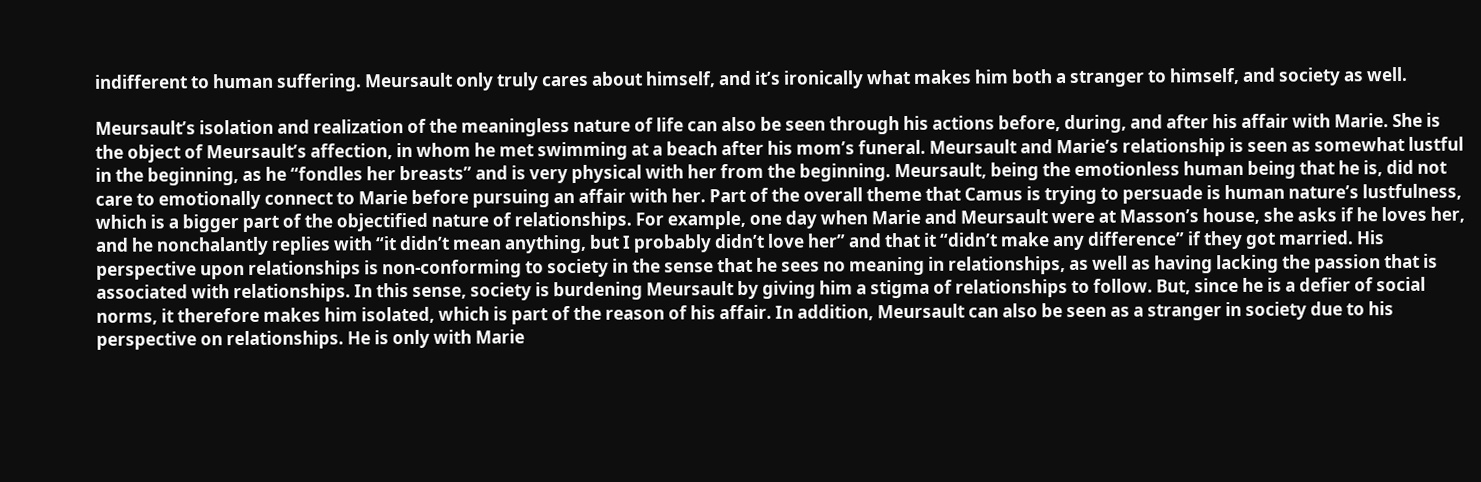indifferent to human suffering. Meursault only truly cares about himself, and it’s ironically what makes him both a stranger to himself, and society as well.

Meursault’s isolation and realization of the meaningless nature of life can also be seen through his actions before, during, and after his affair with Marie. She is the object of Meursault’s affection, in whom he met swimming at a beach after his mom’s funeral. Meursault and Marie’s relationship is seen as somewhat lustful in the beginning, as he “fondles her breasts” and is very physical with her from the beginning. Meursault, being the emotionless human being that he is, did not care to emotionally connect to Marie before pursuing an affair with her. Part of the overall theme that Camus is trying to persuade is human nature’s lustfulness, which is a bigger part of the objectified nature of relationships. For example, one day when Marie and Meursault were at Masson’s house, she asks if he loves her, and he nonchalantly replies with “it didn’t mean anything, but I probably didn’t love her” and that it “didn’t make any difference” if they got married. His perspective upon relationships is non-conforming to society in the sense that he sees no meaning in relationships, as well as having lacking the passion that is associated with relationships. In this sense, society is burdening Meursault by giving him a stigma of relationships to follow. But, since he is a defier of social norms, it therefore makes him isolated, which is part of the reason of his affair. In addition, Meursault can also be seen as a stranger in society due to his perspective on relationships. He is only with Marie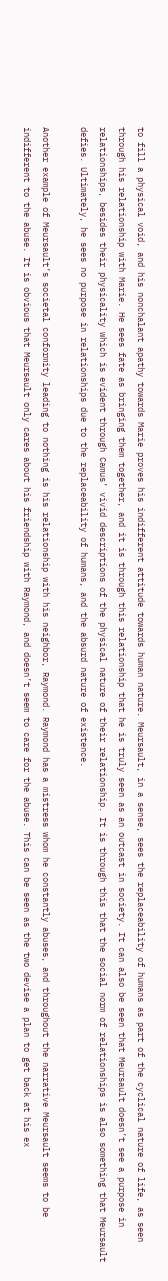to fill a physical void, and his nonchalant apathy towards Marie proves his indifferent attitude towards human nature. Meursault, in a sense, sees the replaceability of humans as part of the cyclical nature of life, as seen through his relationship with Marie. He sees fate as bringing them together, and it is through this relationship that he is truly seen as an outcast in society. It can also be seen that Meursault doesn’t see a purpose in relationships, besides their physicality which is evident through Camus’ vivid descriptions of the physical nature of their relationship. It is through this that the social norm of relationships is also something that Meursault defies. Ultimately, he sees no purpose in relationships due to the replaceability of humans, and the absurd nature of existence.

Another example of Meursault’s societal conformity leading to nothing is his relationship with his neighbor, Raymond. Raymond has a mistress whom he constantly abuses, and throughout the narrative Meursault seems to be indifferent to the abuse. It is obvious that Meursault only cares about his friendship with Raymond, and doesn’t seem to care for the abuse. This can be seen as the two devise a plan to get back at his ex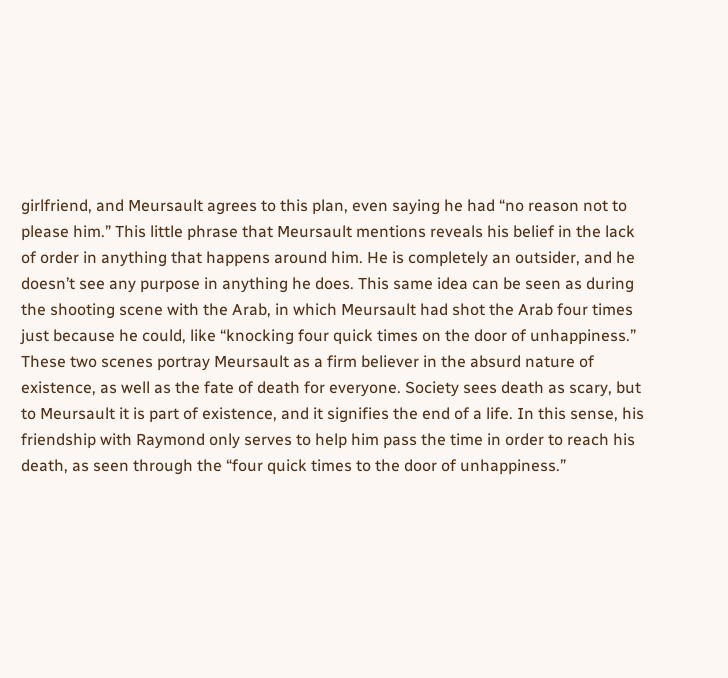girlfriend, and Meursault agrees to this plan, even saying he had “no reason not to please him.” This little phrase that Meursault mentions reveals his belief in the lack of order in anything that happens around him. He is completely an outsider, and he doesn’t see any purpose in anything he does. This same idea can be seen as during the shooting scene with the Arab, in which Meursault had shot the Arab four times just because he could, like “knocking four quick times on the door of unhappiness.” These two scenes portray Meursault as a firm believer in the absurd nature of existence, as well as the fate of death for everyone. Society sees death as scary, but to Meursault it is part of existence, and it signifies the end of a life. In this sense, his friendship with Raymond only serves to help him pass the time in order to reach his death, as seen through the “four quick times to the door of unhappiness.”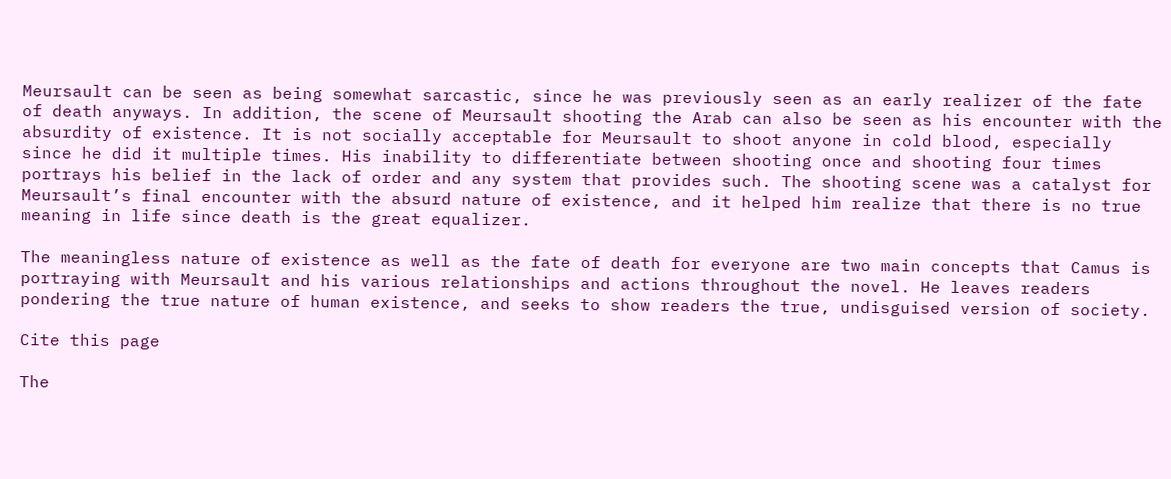Meursault can be seen as being somewhat sarcastic, since he was previously seen as an early realizer of the fate of death anyways. In addition, the scene of Meursault shooting the Arab can also be seen as his encounter with the absurdity of existence. It is not socially acceptable for Meursault to shoot anyone in cold blood, especially since he did it multiple times. His inability to differentiate between shooting once and shooting four times portrays his belief in the lack of order and any system that provides such. The shooting scene was a catalyst for Meursault’s final encounter with the absurd nature of existence, and it helped him realize that there is no true meaning in life since death is the great equalizer.

The meaningless nature of existence as well as the fate of death for everyone are two main concepts that Camus is portraying with Meursault and his various relationships and actions throughout the novel. He leaves readers pondering the true nature of human existence, and seeks to show readers the true, undisguised version of society.

Cite this page

The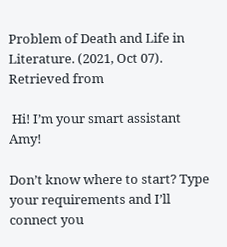Problem of Death and Life in Literature. (2021, Oct 07). Retrieved from

 Hi! I’m your smart assistant Amy!

Don’t know where to start? Type your requirements and I’ll connect you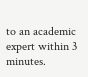to an academic expert within 3 minutes.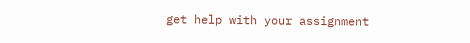get help with your assignment